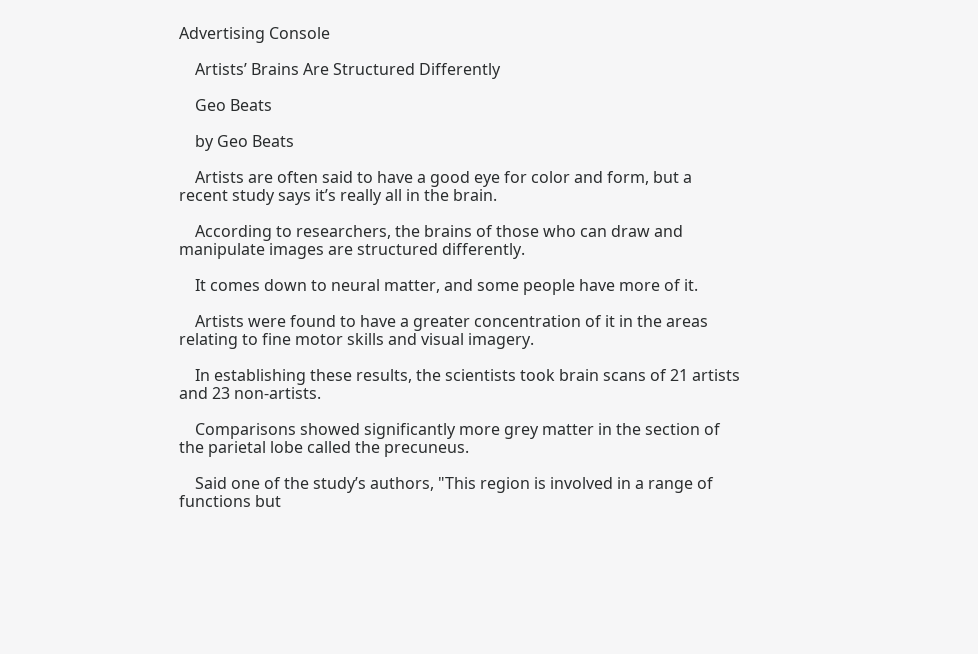Advertising Console

    Artists’ Brains Are Structured Differently

    Geo Beats

    by Geo Beats

    Artists are often said to have a good eye for color and form, but a recent study says it’s really all in the brain.

    According to researchers, the brains of those who can draw and manipulate images are structured differently.

    It comes down to neural matter, and some people have more of it.

    Artists were found to have a greater concentration of it in the areas relating to fine motor skills and visual imagery.

    In establishing these results, the scientists took brain scans of 21 artists and 23 non-artists.

    Comparisons showed significantly more grey matter in the section of the parietal lobe called the precuneus.

    Said one of the study’s authors, "This region is involved in a range of functions but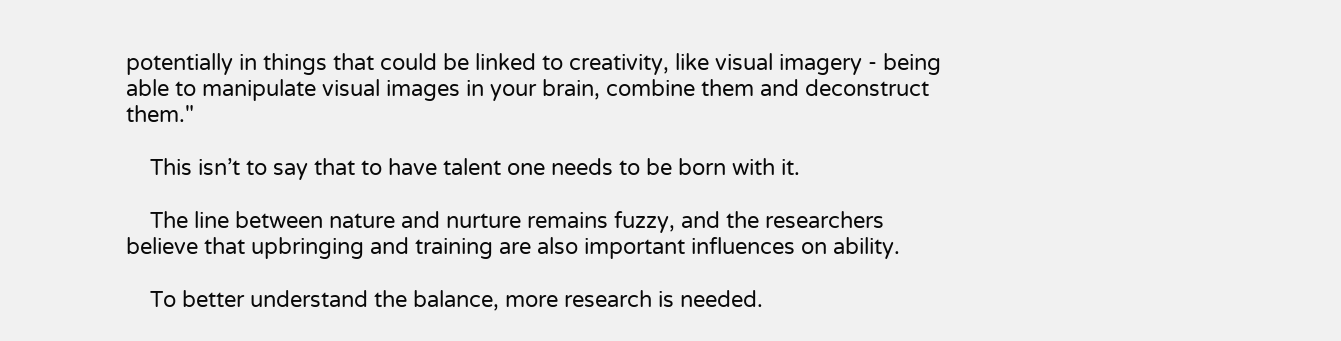potentially in things that could be linked to creativity, like visual imagery - being able to manipulate visual images in your brain, combine them and deconstruct them."

    This isn’t to say that to have talent one needs to be born with it.

    The line between nature and nurture remains fuzzy, and the researchers believe that upbringing and training are also important influences on ability.

    To better understand the balance, more research is needed.